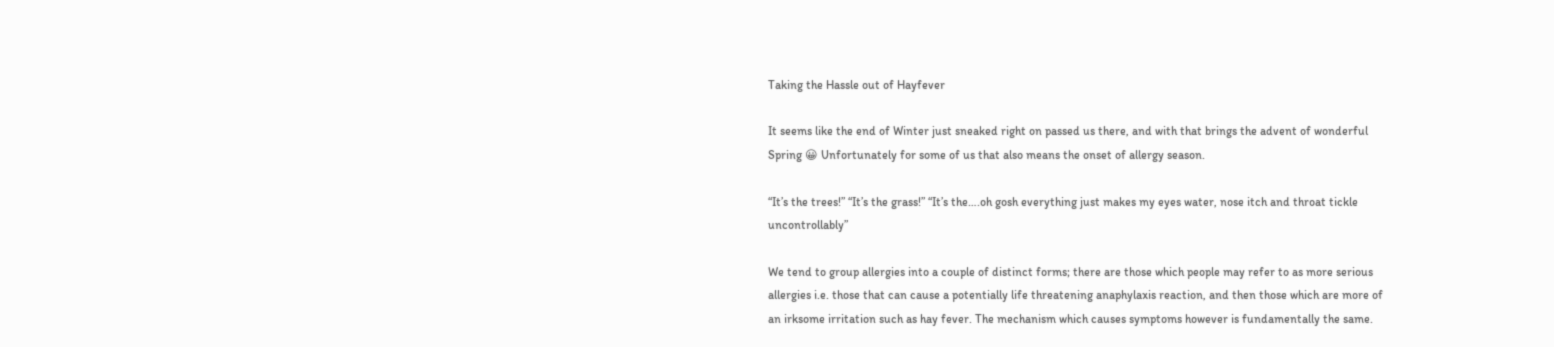Taking the Hassle out of Hayfever

It seems like the end of Winter just sneaked right on passed us there, and with that brings the advent of wonderful Spring 😀 Unfortunately for some of us that also means the onset of allergy season.

“It’s the trees!” “It’s the grass!” “It’s the….oh gosh everything just makes my eyes water, nose itch and throat tickle uncontrollably”

We tend to group allergies into a couple of distinct forms; there are those which people may refer to as more serious allergies i.e. those that can cause a potentially life threatening anaphylaxis reaction, and then those which are more of an irksome irritation such as hay fever. The mechanism which causes symptoms however is fundamentally the same.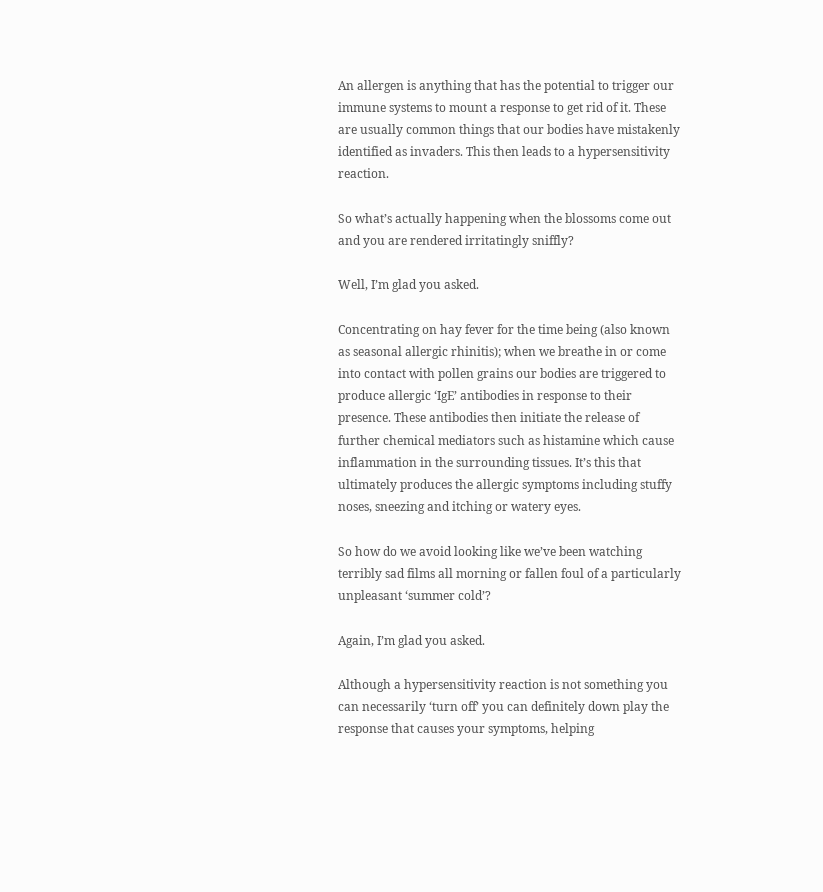An allergen is anything that has the potential to trigger our immune systems to mount a response to get rid of it. These are usually common things that our bodies have mistakenly identified as invaders. This then leads to a hypersensitivity reaction.

So what’s actually happening when the blossoms come out and you are rendered irritatingly sniffly?

Well, I’m glad you asked.

Concentrating on hay fever for the time being (also known as seasonal allergic rhinitis); when we breathe in or come into contact with pollen grains our bodies are triggered to produce allergic ‘IgE’ antibodies in response to their presence. These antibodies then initiate the release of further chemical mediators such as histamine which cause inflammation in the surrounding tissues. It’s this that ultimately produces the allergic symptoms including stuffy noses, sneezing and itching or watery eyes.

So how do we avoid looking like we’ve been watching terribly sad films all morning or fallen foul of a particularly unpleasant ‘summer cold’?

Again, I’m glad you asked.

Although a hypersensitivity reaction is not something you can necessarily ‘turn off’ you can definitely down play the response that causes your symptoms, helping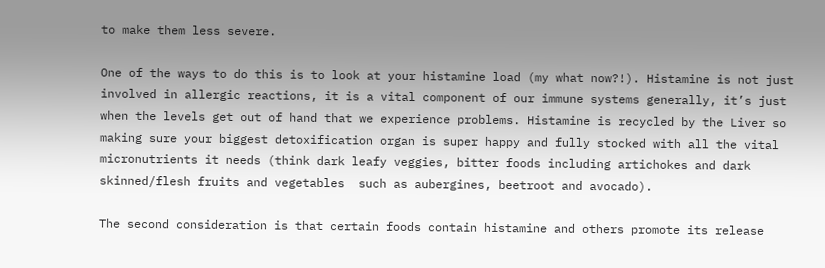to make them less severe.

One of the ways to do this is to look at your histamine load (my what now?!). Histamine is not just involved in allergic reactions, it is a vital component of our immune systems generally, it’s just when the levels get out of hand that we experience problems. Histamine is recycled by the Liver so making sure your biggest detoxification organ is super happy and fully stocked with all the vital micronutrients it needs (think dark leafy veggies, bitter foods including artichokes and dark skinned/flesh fruits and vegetables  such as aubergines, beetroot and avocado).

The second consideration is that certain foods contain histamine and others promote its release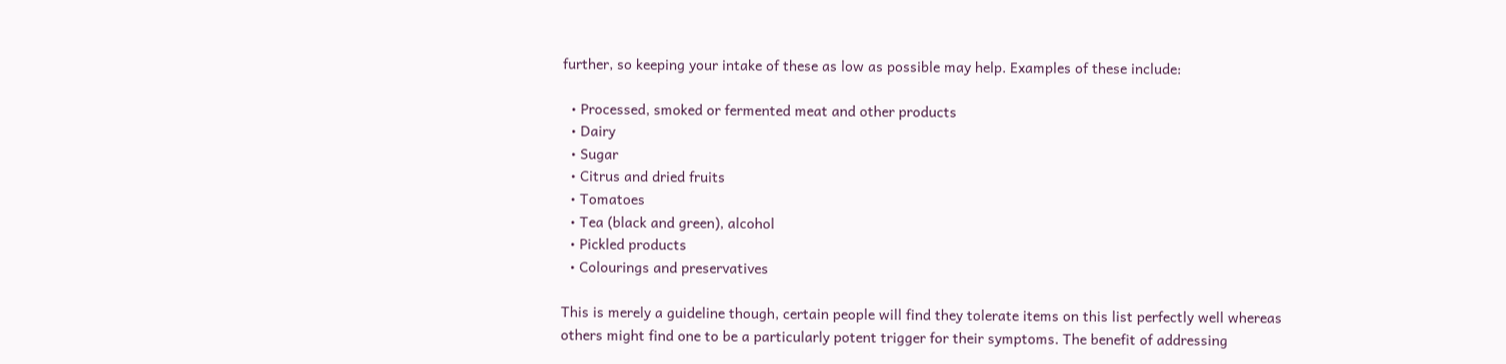further, so keeping your intake of these as low as possible may help. Examples of these include:

  • Processed, smoked or fermented meat and other products
  • Dairy
  • Sugar
  • Citrus and dried fruits
  • Tomatoes
  • Tea (black and green), alcohol
  • Pickled products
  • Colourings and preservatives

This is merely a guideline though, certain people will find they tolerate items on this list perfectly well whereas others might find one to be a particularly potent trigger for their symptoms. The benefit of addressing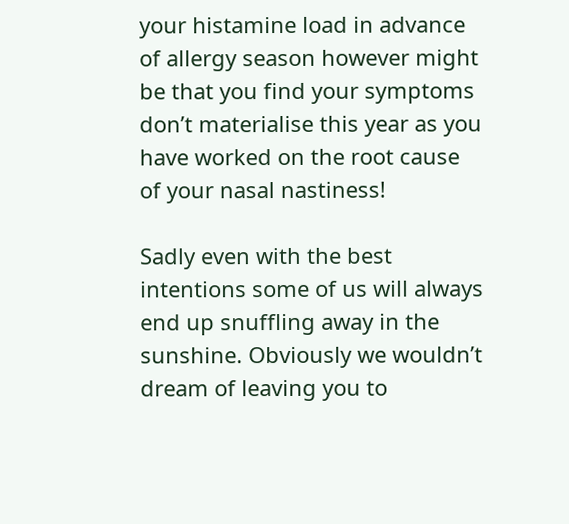your histamine load in advance of allergy season however might be that you find your symptoms don’t materialise this year as you have worked on the root cause of your nasal nastiness!

Sadly even with the best intentions some of us will always end up snuffling away in the sunshine. Obviously we wouldn’t dream of leaving you to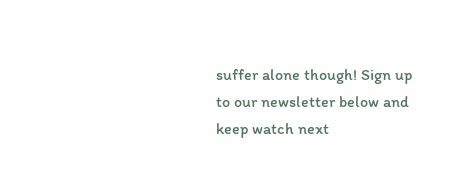suffer alone though! Sign up to our newsletter below and keep watch next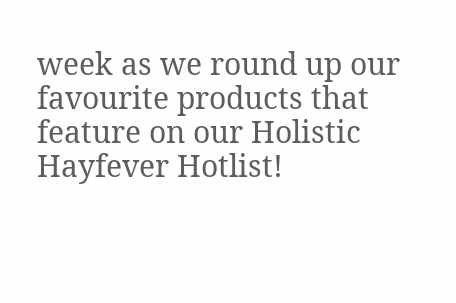week as we round up our favourite products that feature on our Holistic Hayfever Hotlist!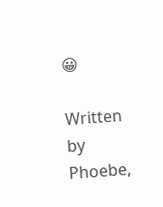😀

Written by Phoebe,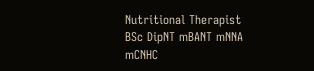Nutritional Therapist BSc DipNT mBANT mNNA mCNHC